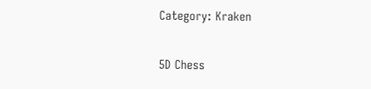Category: Kraken

5D Chess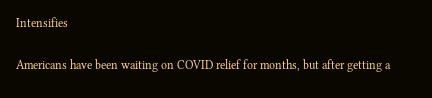Intensifies

Americans have been waiting on COVID relief for months, but after getting a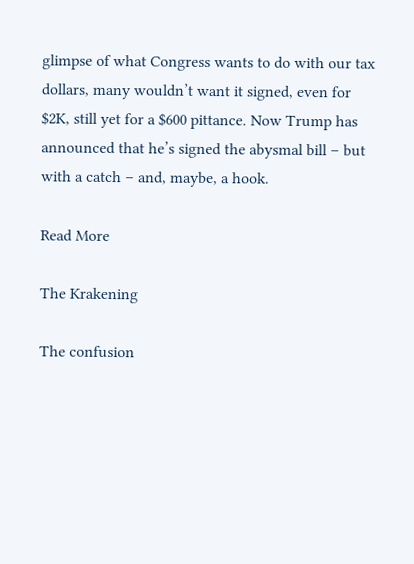glimpse of what Congress wants to do with our tax dollars, many wouldn’t want it signed, even for $2K, still yet for a $600 pittance. Now Trump has announced that he’s signed the abysmal bill – but with a catch – and, maybe, a hook.

Read More

The Krakening

The confusion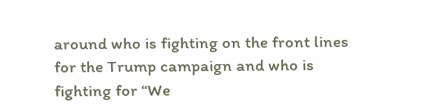around who is fighting on the front lines for the Trump campaign and who is fighting for “We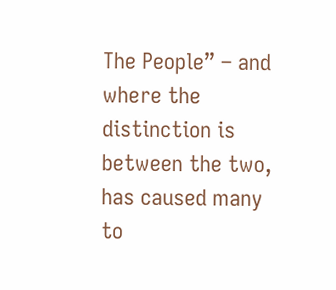The People” – and where the distinction is between the two, has caused many to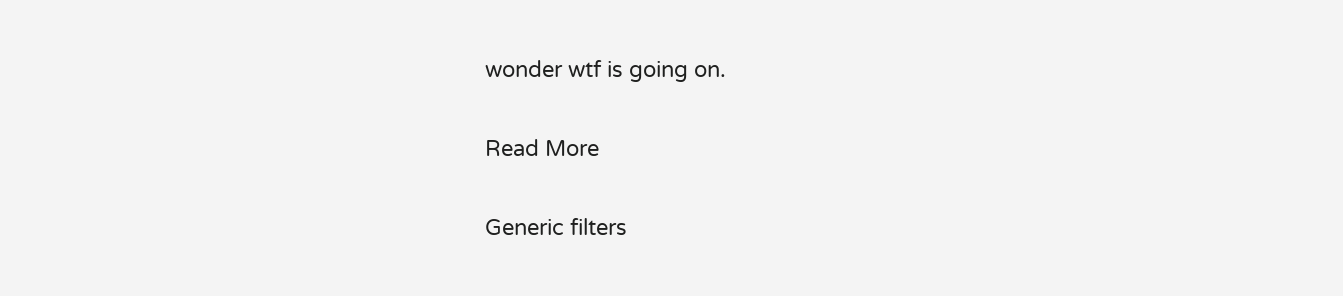wonder wtf is going on.

Read More

Generic filters